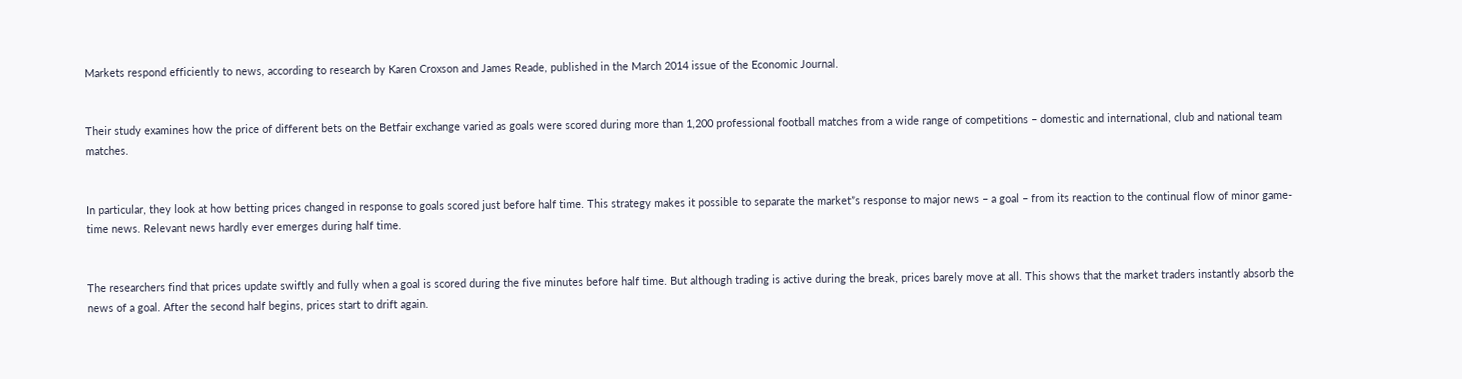Markets respond efficiently to news, according to research by Karen Croxson and James Reade, published in the March 2014 issue of the Economic Journal.


Their study examines how the price of different bets on the Betfair exchange varied as goals were scored during more than 1,200 professional football matches from a wide range of competitions – domestic and international, club and national team matches.


In particular, they look at how betting prices changed in response to goals scored just before half time. This strategy makes it possible to separate the market”s response to major news – a goal – from its reaction to the continual flow of minor game-time news. Relevant news hardly ever emerges during half time.


The researchers find that prices update swiftly and fully when a goal is scored during the five minutes before half time. But although trading is active during the break, prices barely move at all. This shows that the market traders instantly absorb the news of a goal. After the second half begins, prices start to drift again.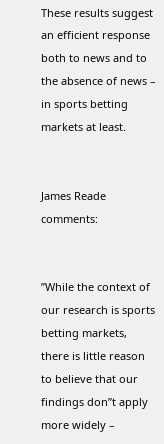These results suggest an efficient response both to news and to the absence of news – in sports betting markets at least.


James Reade comments:


”While the context of our research is sports betting markets, there is little reason to believe that our findings don”t apply more widely –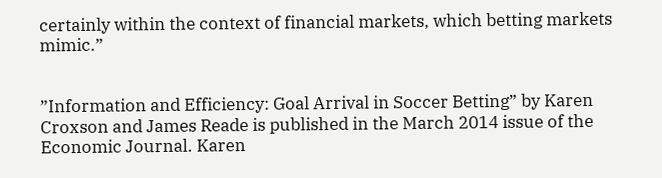certainly within the context of financial markets, which betting markets mimic.”


”Information and Efficiency: Goal Arrival in Soccer Betting” by Karen Croxson and James Reade is published in the March 2014 issue of the Economic Journal. Karen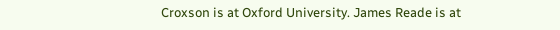Croxson is at Oxford University. James Reade is at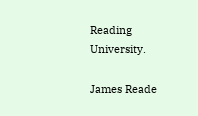Reading University.

James Reade